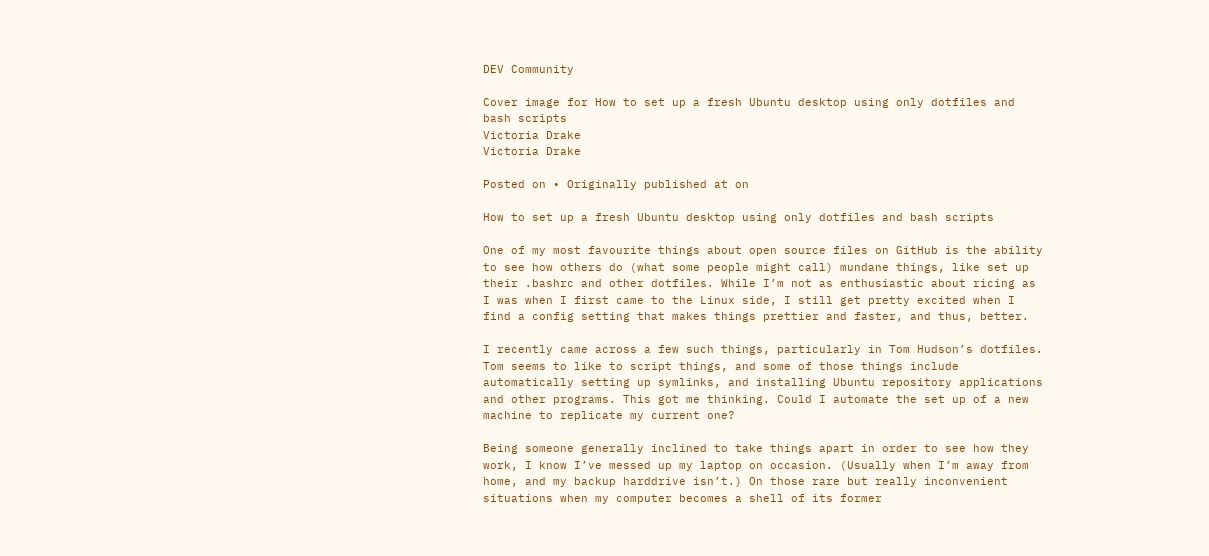DEV Community

Cover image for How to set up a fresh Ubuntu desktop using only dotfiles and bash scripts
Victoria Drake
Victoria Drake

Posted on • Originally published at on

How to set up a fresh Ubuntu desktop using only dotfiles and bash scripts

One of my most favourite things about open source files on GitHub is the ability to see how others do (what some people might call) mundane things, like set up their .bashrc and other dotfiles. While I’m not as enthusiastic about ricing as I was when I first came to the Linux side, I still get pretty excited when I find a config setting that makes things prettier and faster, and thus, better.

I recently came across a few such things, particularly in Tom Hudson’s dotfiles. Tom seems to like to script things, and some of those things include automatically setting up symlinks, and installing Ubuntu repository applications and other programs. This got me thinking. Could I automate the set up of a new machine to replicate my current one?

Being someone generally inclined to take things apart in order to see how they work, I know I’ve messed up my laptop on occasion. (Usually when I’m away from home, and my backup harddrive isn’t.) On those rare but really inconvenient situations when my computer becomes a shell of its former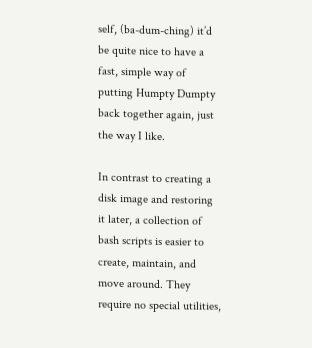self, (ba-dum-ching) it’d be quite nice to have a fast, simple way of putting Humpty Dumpty back together again, just the way I like.

In contrast to creating a disk image and restoring it later, a collection of bash scripts is easier to create, maintain, and move around. They require no special utilities,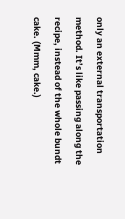only an external transportation method. It’s like passing along the recipe, instead of the whole bundt cake. (Mmm, cake.)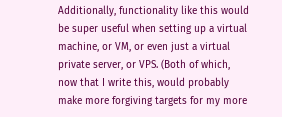Additionally, functionality like this would be super useful when setting up a virtual machine, or VM, or even just a virtual private server, or VPS. (Both of which, now that I write this, would probably make more forgiving targets for my more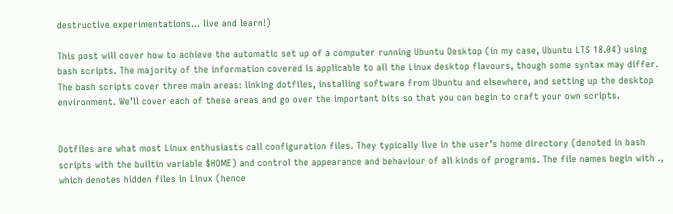destructive experimentations… live and learn!)

This post will cover how to achieve the automatic set up of a computer running Ubuntu Desktop (in my case, Ubuntu LTS 18.04) using bash scripts. The majority of the information covered is applicable to all the Linux desktop flavours, though some syntax may differ. The bash scripts cover three main areas: linking dotfiles, installing software from Ubuntu and elsewhere, and setting up the desktop environment. We’ll cover each of these areas and go over the important bits so that you can begin to craft your own scripts.


Dotfiles are what most Linux enthusiasts call configuration files. They typically live in the user’s home directory (denoted in bash scripts with the builtin variable $HOME) and control the appearance and behaviour of all kinds of programs. The file names begin with ., which denotes hidden files in Linux (hence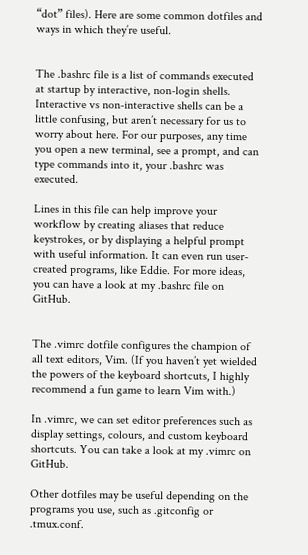“dot” files). Here are some common dotfiles and ways in which they’re useful.


The .bashrc file is a list of commands executed at startup by interactive, non-login shells. Interactive vs non-interactive shells can be a little confusing, but aren’t necessary for us to worry about here. For our purposes, any time you open a new terminal, see a prompt, and can type commands into it, your .bashrc was executed.

Lines in this file can help improve your workflow by creating aliases that reduce keystrokes, or by displaying a helpful prompt with useful information. It can even run user-created programs, like Eddie. For more ideas, you can have a look at my .bashrc file on GitHub.


The .vimrc dotfile configures the champion of all text editors, Vim. (If you haven’t yet wielded the powers of the keyboard shortcuts, I highly recommend a fun game to learn Vim with.)

In .vimrc, we can set editor preferences such as display settings, colours, and custom keyboard shortcuts. You can take a look at my .vimrc on GitHub.

Other dotfiles may be useful depending on the programs you use, such as .gitconfig or .tmux.conf.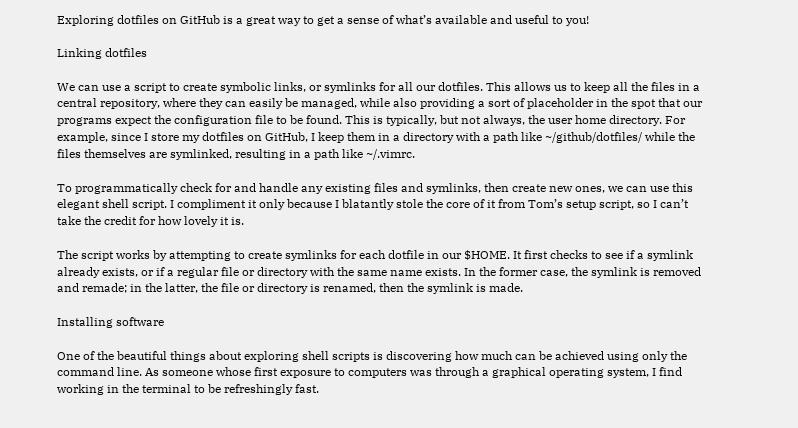Exploring dotfiles on GitHub is a great way to get a sense of what’s available and useful to you!

Linking dotfiles

We can use a script to create symbolic links, or symlinks for all our dotfiles. This allows us to keep all the files in a central repository, where they can easily be managed, while also providing a sort of placeholder in the spot that our programs expect the configuration file to be found. This is typically, but not always, the user home directory. For example, since I store my dotfiles on GitHub, I keep them in a directory with a path like ~/github/dotfiles/ while the files themselves are symlinked, resulting in a path like ~/.vimrc.

To programmatically check for and handle any existing files and symlinks, then create new ones, we can use this elegant shell script. I compliment it only because I blatantly stole the core of it from Tom’s setup script, so I can’t take the credit for how lovely it is.

The script works by attempting to create symlinks for each dotfile in our $HOME. It first checks to see if a symlink already exists, or if a regular file or directory with the same name exists. In the former case, the symlink is removed and remade; in the latter, the file or directory is renamed, then the symlink is made.

Installing software

One of the beautiful things about exploring shell scripts is discovering how much can be achieved using only the command line. As someone whose first exposure to computers was through a graphical operating system, I find working in the terminal to be refreshingly fast.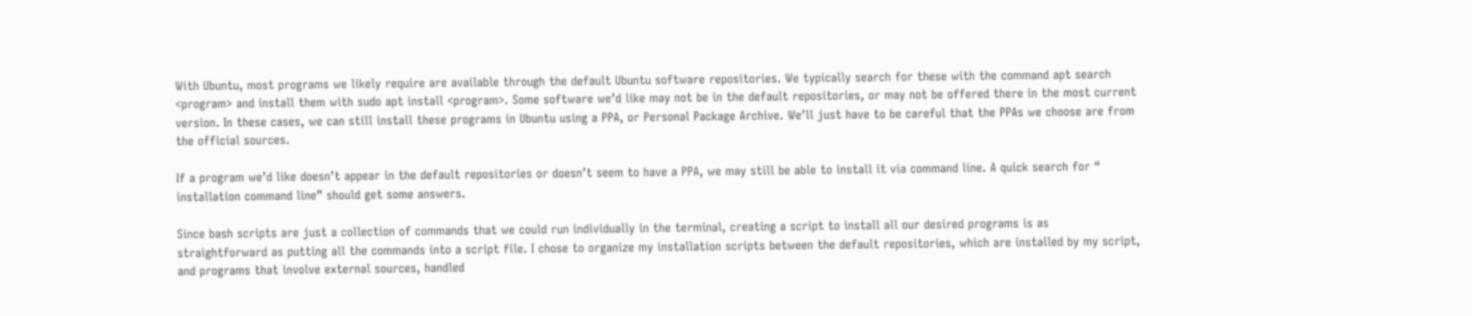With Ubuntu, most programs we likely require are available through the default Ubuntu software repositories. We typically search for these with the command apt search <program> and install them with sudo apt install <program>. Some software we’d like may not be in the default repositories, or may not be offered there in the most current version. In these cases, we can still install these programs in Ubuntu using a PPA, or Personal Package Archive. We’ll just have to be careful that the PPAs we choose are from the official sources.

If a program we’d like doesn’t appear in the default repositories or doesn’t seem to have a PPA, we may still be able to install it via command line. A quick search for “ installation command line” should get some answers.

Since bash scripts are just a collection of commands that we could run individually in the terminal, creating a script to install all our desired programs is as straightforward as putting all the commands into a script file. I chose to organize my installation scripts between the default repositories, which are installed by my script, and programs that involve external sources, handled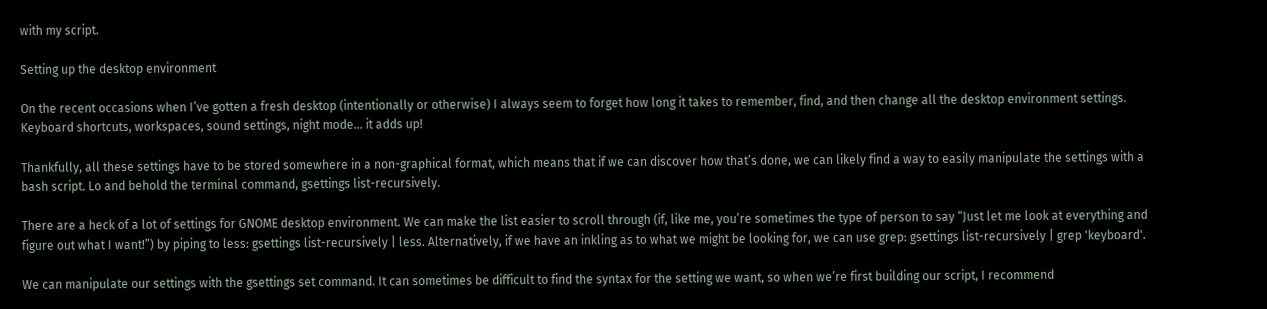with my script.

Setting up the desktop environment

On the recent occasions when I’ve gotten a fresh desktop (intentionally or otherwise) I always seem to forget how long it takes to remember, find, and then change all the desktop environment settings. Keyboard shortcuts, workspaces, sound settings, night mode… it adds up!

Thankfully, all these settings have to be stored somewhere in a non-graphical format, which means that if we can discover how that’s done, we can likely find a way to easily manipulate the settings with a bash script. Lo and behold the terminal command, gsettings list-recursively.

There are a heck of a lot of settings for GNOME desktop environment. We can make the list easier to scroll through (if, like me, you’re sometimes the type of person to say “Just let me look at everything and figure out what I want!”) by piping to less: gsettings list-recursively | less. Alternatively, if we have an inkling as to what we might be looking for, we can use grep: gsettings list-recursively | grep 'keyboard'.

We can manipulate our settings with the gsettings set command. It can sometimes be difficult to find the syntax for the setting we want, so when we’re first building our script, I recommend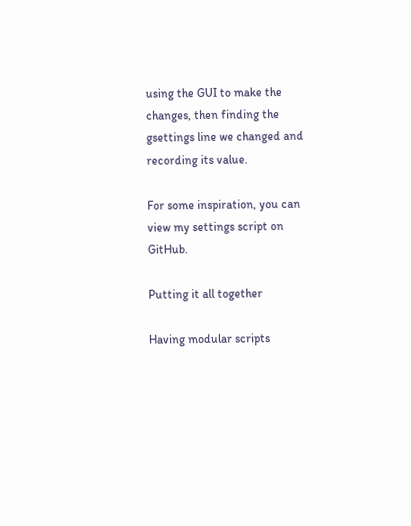using the GUI to make the changes, then finding the gsettings line we changed and recording its value.

For some inspiration, you can view my settings script on GitHub.

Putting it all together

Having modular scripts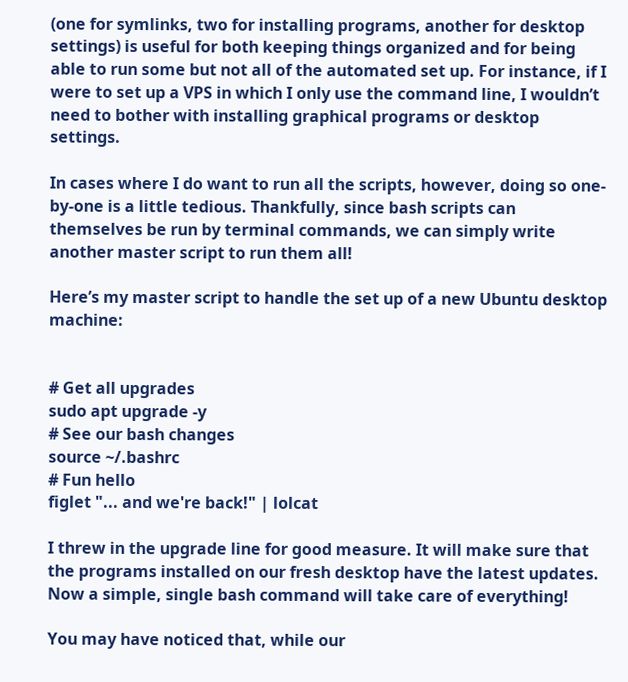(one for symlinks, two for installing programs, another for desktop settings) is useful for both keeping things organized and for being able to run some but not all of the automated set up. For instance, if I were to set up a VPS in which I only use the command line, I wouldn’t need to bother with installing graphical programs or desktop settings.

In cases where I do want to run all the scripts, however, doing so one-by-one is a little tedious. Thankfully, since bash scripts can themselves be run by terminal commands, we can simply write another master script to run them all!

Here’s my master script to handle the set up of a new Ubuntu desktop machine:


# Get all upgrades
sudo apt upgrade -y
# See our bash changes
source ~/.bashrc
# Fun hello
figlet "... and we're back!" | lolcat

I threw in the upgrade line for good measure. It will make sure that the programs installed on our fresh desktop have the latest updates. Now a simple, single bash command will take care of everything!

You may have noticed that, while our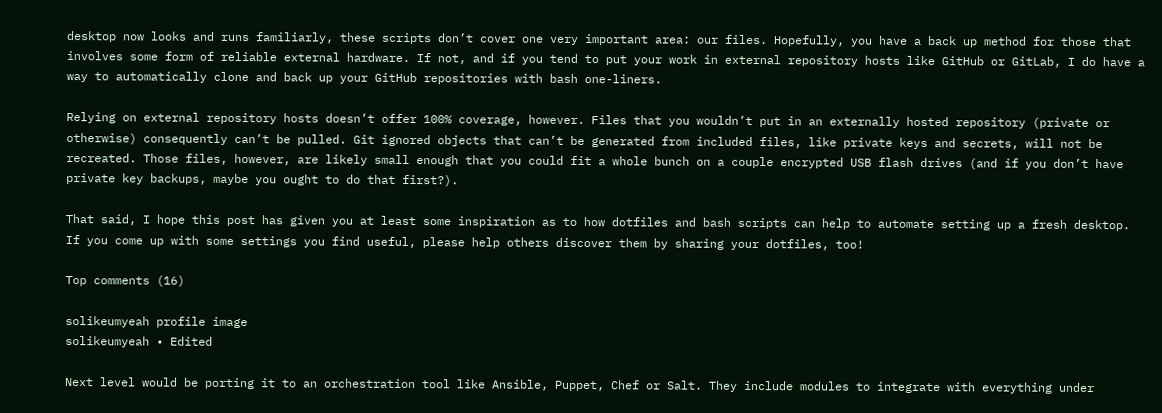desktop now looks and runs familiarly, these scripts don’t cover one very important area: our files. Hopefully, you have a back up method for those that involves some form of reliable external hardware. If not, and if you tend to put your work in external repository hosts like GitHub or GitLab, I do have a way to automatically clone and back up your GitHub repositories with bash one-liners.

Relying on external repository hosts doesn’t offer 100% coverage, however. Files that you wouldn’t put in an externally hosted repository (private or otherwise) consequently can’t be pulled. Git ignored objects that can’t be generated from included files, like private keys and secrets, will not be recreated. Those files, however, are likely small enough that you could fit a whole bunch on a couple encrypted USB flash drives (and if you don’t have private key backups, maybe you ought to do that first?).

That said, I hope this post has given you at least some inspiration as to how dotfiles and bash scripts can help to automate setting up a fresh desktop. If you come up with some settings you find useful, please help others discover them by sharing your dotfiles, too!

Top comments (16)

solikeumyeah profile image
solikeumyeah • Edited

Next level would be porting it to an orchestration tool like Ansible, Puppet, Chef or Salt. They include modules to integrate with everything under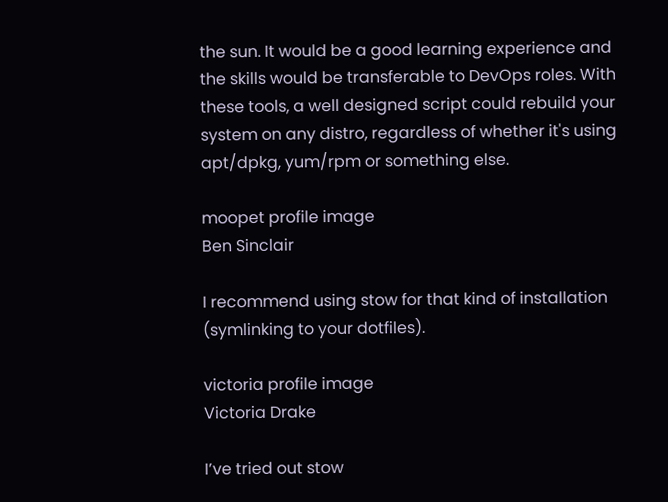the sun. It would be a good learning experience and the skills would be transferable to DevOps roles. With these tools, a well designed script could rebuild your system on any distro, regardless of whether it's using apt/dpkg, yum/rpm or something else.

moopet profile image
Ben Sinclair

I recommend using stow for that kind of installation (symlinking to your dotfiles).

victoria profile image
Victoria Drake

I’ve tried out stow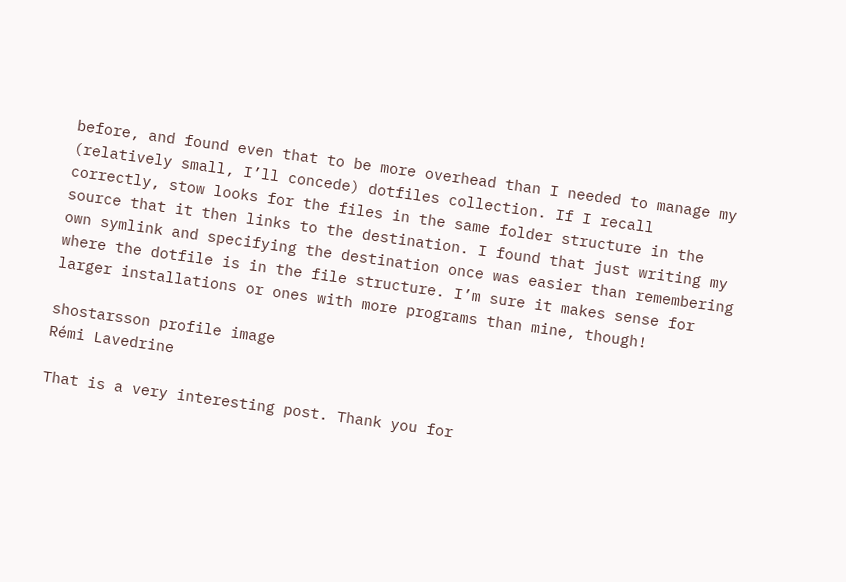before, and found even that to be more overhead than I needed to manage my (relatively small, I’ll concede) dotfiles collection. If I recall correctly, stow looks for the files in the same folder structure in the source that it then links to the destination. I found that just writing my own symlink and specifying the destination once was easier than remembering where the dotfile is in the file structure. I’m sure it makes sense for larger installations or ones with more programs than mine, though!

shostarsson profile image
Rémi Lavedrine

That is a very interesting post. Thank you for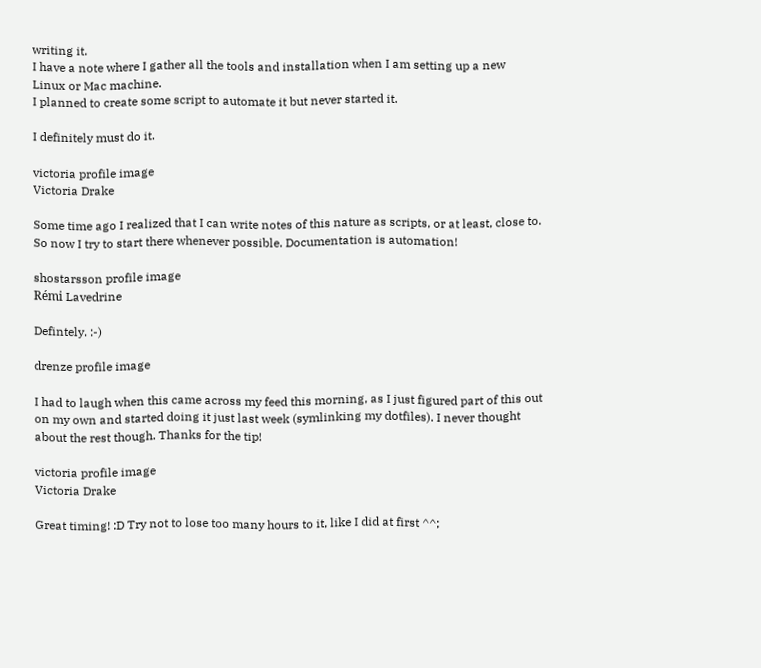writing it.
I have a note where I gather all the tools and installation when I am setting up a new Linux or Mac machine.
I planned to create some script to automate it but never started it.

I definitely must do it.

victoria profile image
Victoria Drake

Some time ago I realized that I can write notes of this nature as scripts, or at least, close to. So now I try to start there whenever possible. Documentation is automation!

shostarsson profile image
Rémi Lavedrine

Defintely. :-)

drenze profile image

I had to laugh when this came across my feed this morning, as I just figured part of this out on my own and started doing it just last week (symlinking my dotfiles). I never thought about the rest though. Thanks for the tip!

victoria profile image
Victoria Drake

Great timing! :D Try not to lose too many hours to it, like I did at first ^^;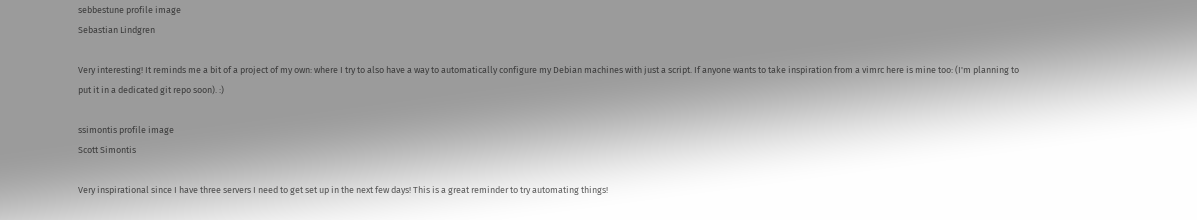sebbestune profile image
Sebastian Lindgren

Very interesting! It reminds me a bit of a project of my own: where I try to also have a way to automatically configure my Debian machines with just a script. If anyone wants to take inspiration from a vimrc here is mine too: (I'm planning to put it in a dedicated git repo soon). :)

ssimontis profile image
Scott Simontis

Very inspirational since I have three servers I need to get set up in the next few days! This is a great reminder to try automating things!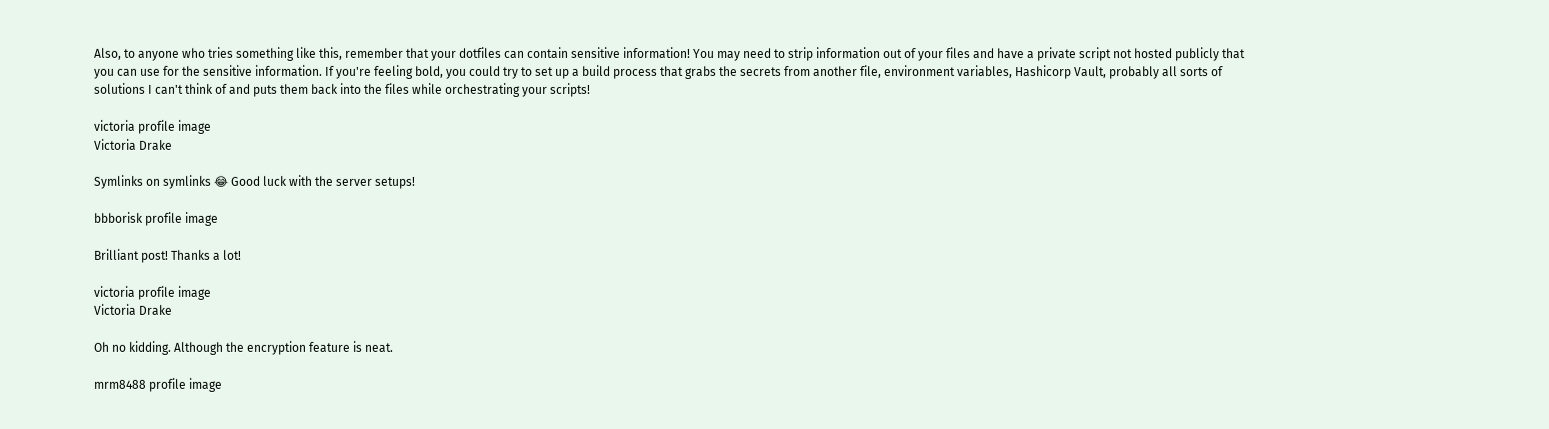Also, to anyone who tries something like this, remember that your dotfiles can contain sensitive information! You may need to strip information out of your files and have a private script not hosted publicly that you can use for the sensitive information. If you're feeling bold, you could try to set up a build process that grabs the secrets from another file, environment variables, Hashicorp Vault, probably all sorts of solutions I can't think of and puts them back into the files while orchestrating your scripts!

victoria profile image
Victoria Drake

Symlinks on symlinks 😂 Good luck with the server setups!

bbborisk profile image

Brilliant post! Thanks a lot!

victoria profile image
Victoria Drake

Oh no kidding. Although the encryption feature is neat.

mrm8488 profile image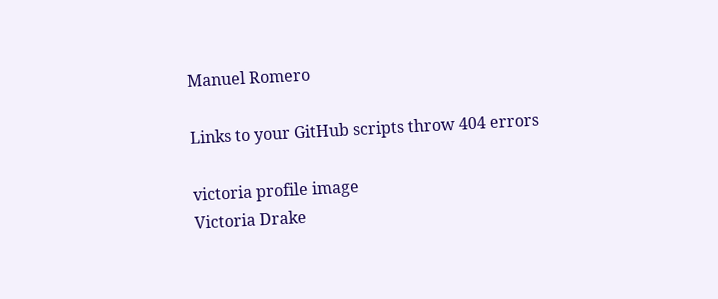Manuel Romero

Links to your GitHub scripts throw 404 errors

victoria profile image
Victoria Drake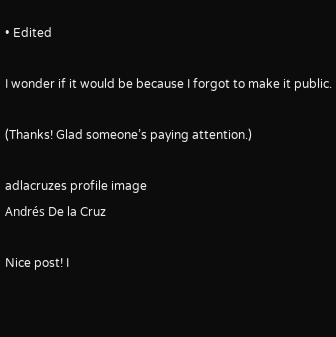• Edited

I wonder if it would be because I forgot to make it public.

(Thanks! Glad someone’s paying attention.)

adlacruzes profile image
Andrés De la Cruz

Nice post! I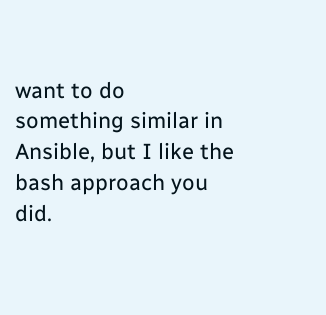want to do something similar in Ansible, but I like the bash approach you did.